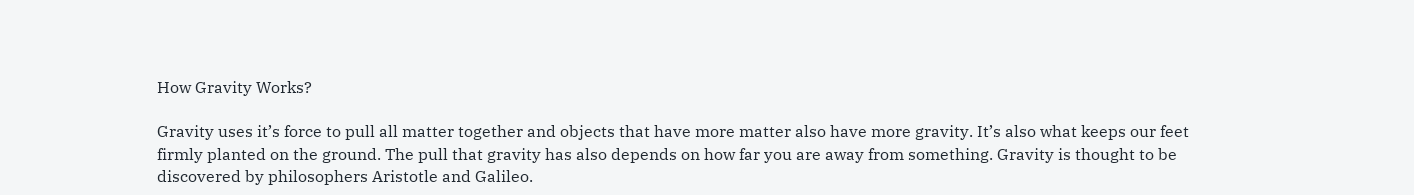How Gravity Works?

Gravity uses it’s force to pull all matter together and objects that have more matter also have more gravity. It’s also what keeps our feet firmly planted on the ground. The pull that gravity has also depends on how far you are away from something. Gravity is thought to be discovered by philosophers Aristotle and Galileo.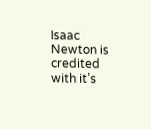Isaac Newton is credited with it’s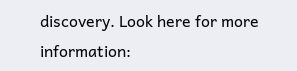discovery. Look here for more information: